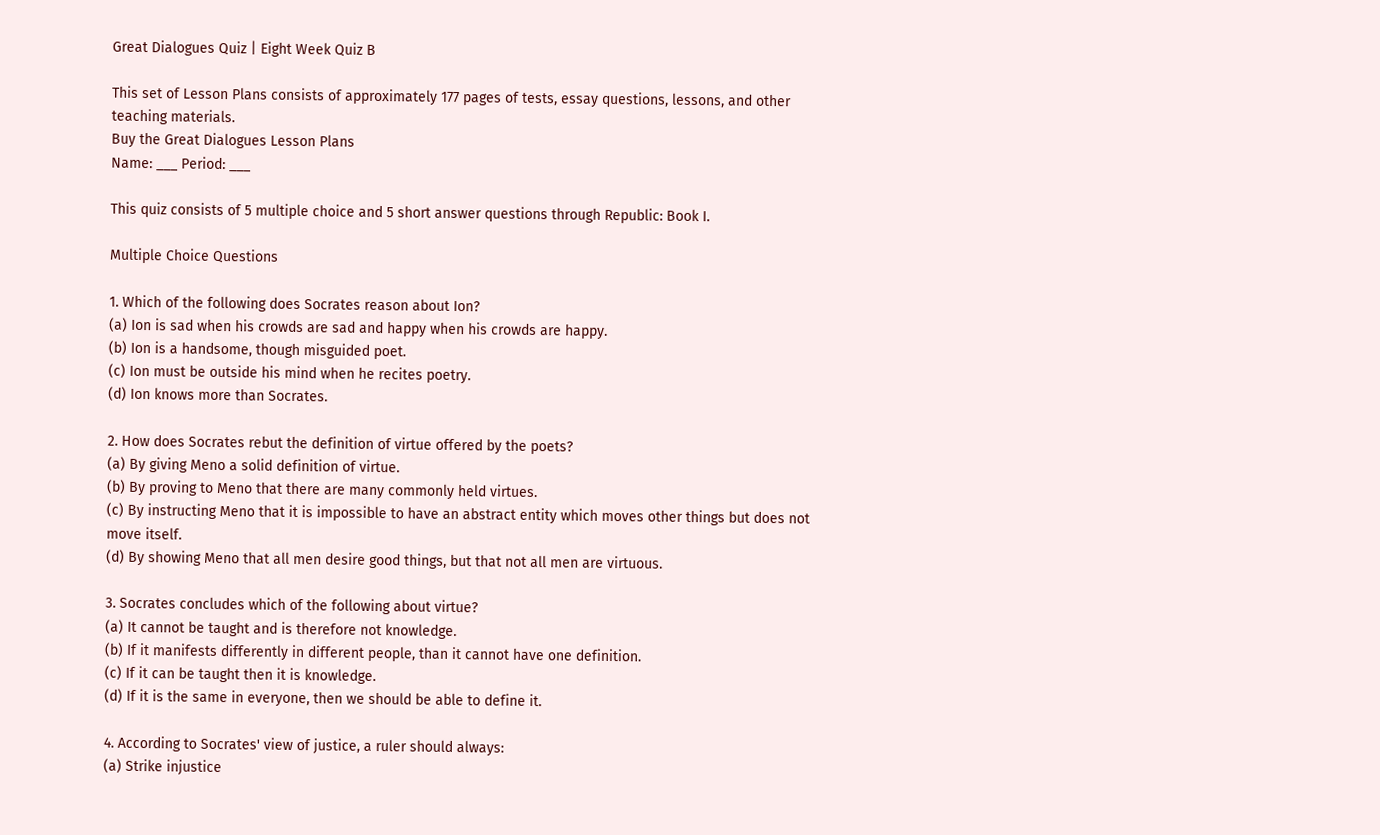Great Dialogues Quiz | Eight Week Quiz B

This set of Lesson Plans consists of approximately 177 pages of tests, essay questions, lessons, and other teaching materials.
Buy the Great Dialogues Lesson Plans
Name: ___ Period: ___

This quiz consists of 5 multiple choice and 5 short answer questions through Republic: Book I.

Multiple Choice Questions

1. Which of the following does Socrates reason about Ion?
(a) Ion is sad when his crowds are sad and happy when his crowds are happy.
(b) Ion is a handsome, though misguided poet.
(c) Ion must be outside his mind when he recites poetry.
(d) Ion knows more than Socrates.

2. How does Socrates rebut the definition of virtue offered by the poets?
(a) By giving Meno a solid definition of virtue.
(b) By proving to Meno that there are many commonly held virtues.
(c) By instructing Meno that it is impossible to have an abstract entity which moves other things but does not move itself.
(d) By showing Meno that all men desire good things, but that not all men are virtuous.

3. Socrates concludes which of the following about virtue?
(a) It cannot be taught and is therefore not knowledge.
(b) If it manifests differently in different people, than it cannot have one definition.
(c) If it can be taught then it is knowledge.
(d) If it is the same in everyone, then we should be able to define it.

4. According to Socrates' view of justice, a ruler should always:
(a) Strike injustice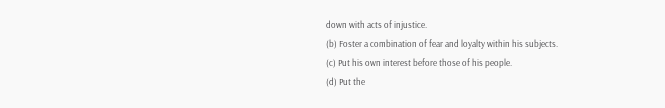down with acts of injustice.
(b) Foster a combination of fear and loyalty within his subjects.
(c) Put his own interest before those of his people.
(d) Put the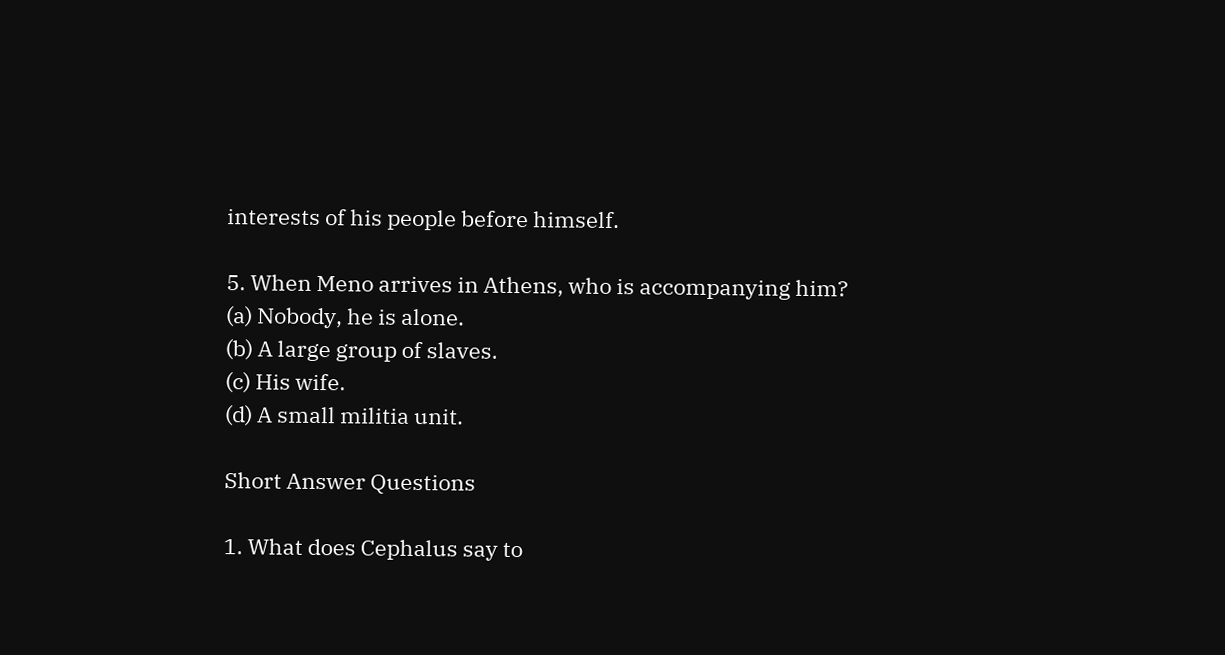interests of his people before himself.

5. When Meno arrives in Athens, who is accompanying him?
(a) Nobody, he is alone.
(b) A large group of slaves.
(c) His wife.
(d) A small militia unit.

Short Answer Questions

1. What does Cephalus say to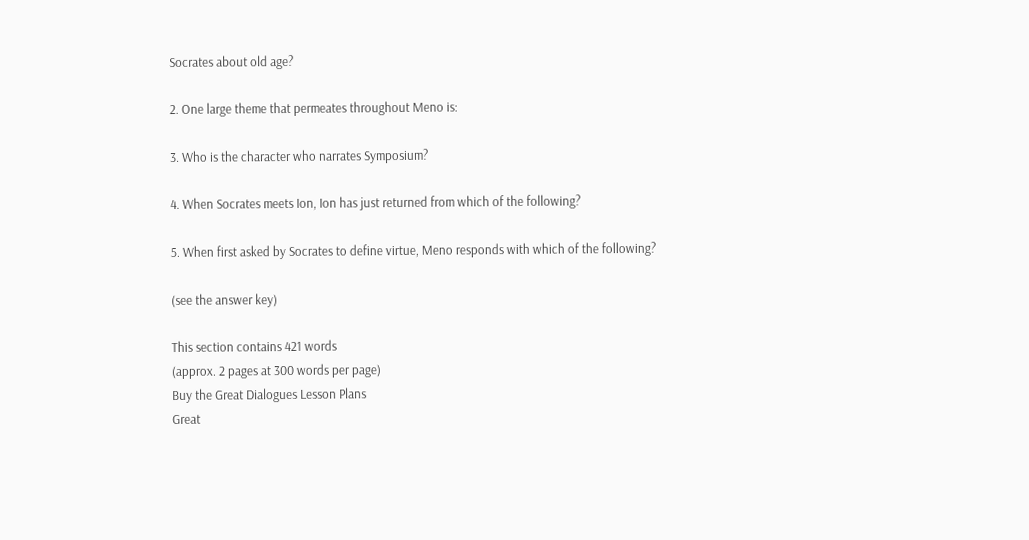Socrates about old age?

2. One large theme that permeates throughout Meno is:

3. Who is the character who narrates Symposium?

4. When Socrates meets Ion, Ion has just returned from which of the following?

5. When first asked by Socrates to define virtue, Meno responds with which of the following?

(see the answer key)

This section contains 421 words
(approx. 2 pages at 300 words per page)
Buy the Great Dialogues Lesson Plans
Great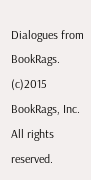Dialogues from BookRags. (c)2015 BookRags, Inc. All rights reserved.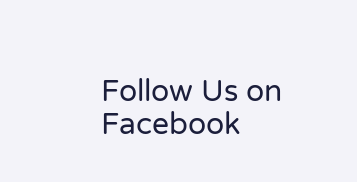Follow Us on Facebook